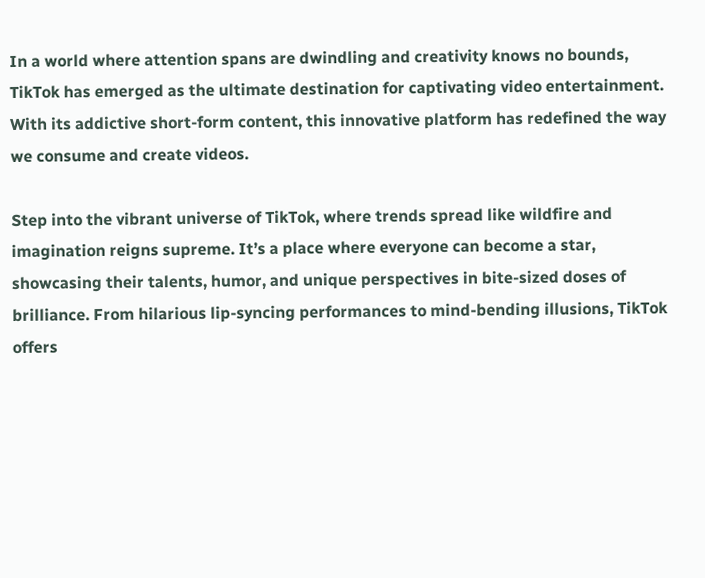In a world where attention spans are dwindling and creativity knows no bounds, TikTok has emerged as the ultimate destination for captivating video entertainment. With its addictive short-form content, this innovative platform has redefined the way we consume and create videos.

Step into the vibrant universe of TikTok, where trends spread like wildfire and imagination reigns supreme. It’s a place where everyone can become a star, showcasing their talents, humor, and unique perspectives in bite-sized doses of brilliance. From hilarious lip-syncing performances to mind-bending illusions, TikTok offers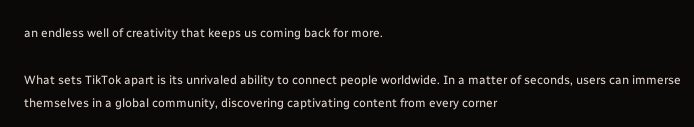an endless well of creativity that keeps us coming back for more.

What sets TikTok apart is its unrivaled ability to connect people worldwide. In a matter of seconds, users can immerse themselves in a global community, discovering captivating content from every corner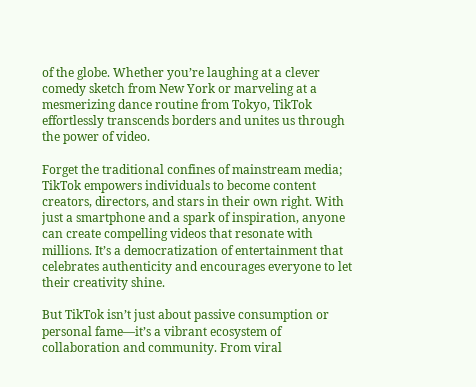of the globe. Whether you’re laughing at a clever comedy sketch from New York or marveling at a mesmerizing dance routine from Tokyo, TikTok effortlessly transcends borders and unites us through the power of video.

Forget the traditional confines of mainstream media; TikTok empowers individuals to become content creators, directors, and stars in their own right. With just a smartphone and a spark of inspiration, anyone can create compelling videos that resonate with millions. It’s a democratization of entertainment that celebrates authenticity and encourages everyone to let their creativity shine.

But TikTok isn’t just about passive consumption or personal fame—it’s a vibrant ecosystem of collaboration and community. From viral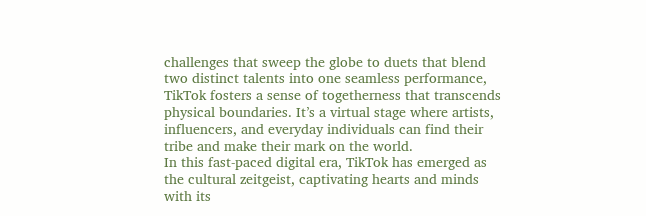challenges that sweep the globe to duets that blend two distinct talents into one seamless performance, TikTok fosters a sense of togetherness that transcends physical boundaries. It’s a virtual stage where artists, influencers, and everyday individuals can find their tribe and make their mark on the world.
In this fast-paced digital era, TikTok has emerged as the cultural zeitgeist, captivating hearts and minds with its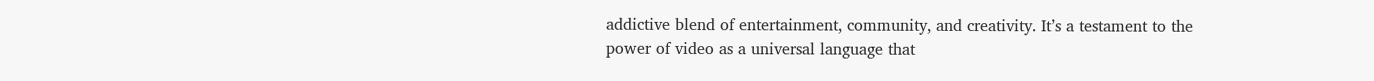addictive blend of entertainment, community, and creativity. It’s a testament to the power of video as a universal language that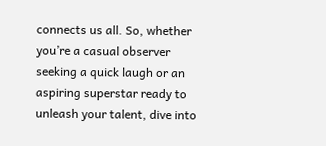connects us all. So, whether you’re a casual observer seeking a quick laugh or an aspiring superstar ready to unleash your talent, dive into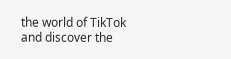the world of TikTok and discover the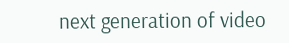next generation of video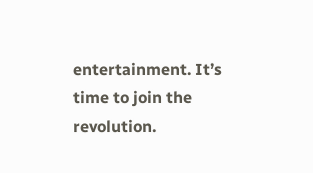entertainment. It’s time to join the revolution.